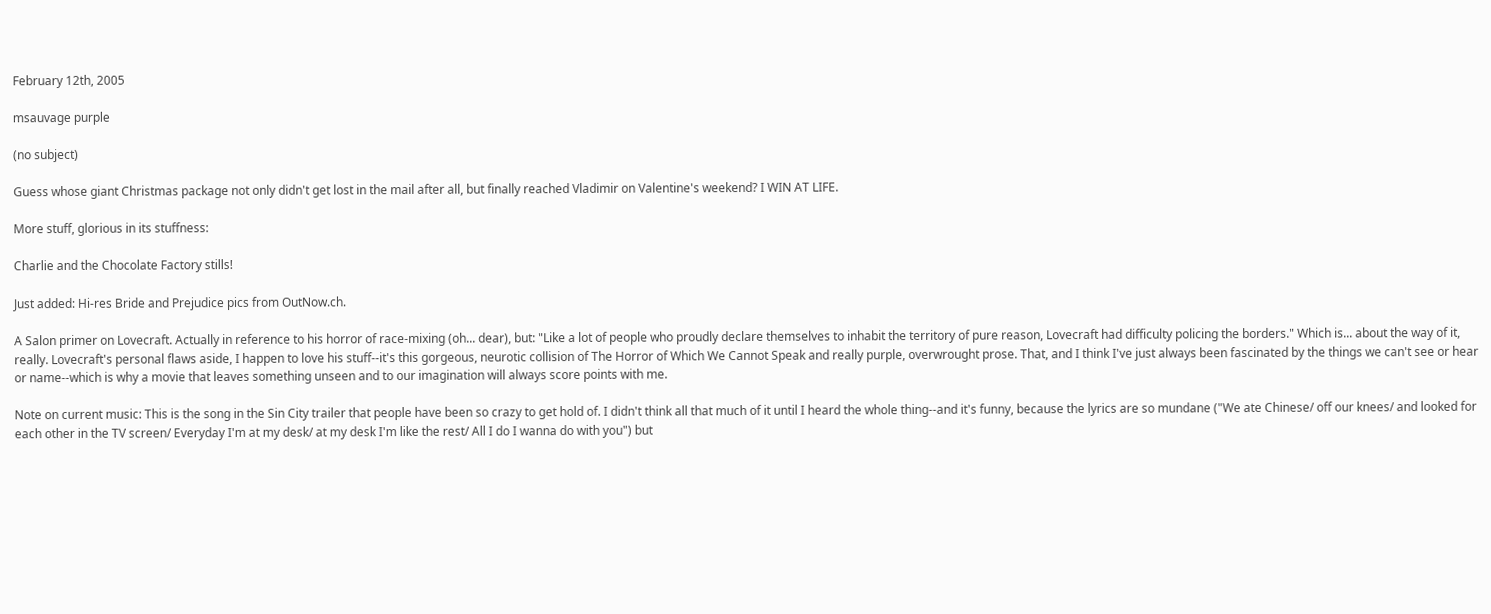February 12th, 2005

msauvage purple

(no subject)

Guess whose giant Christmas package not only didn't get lost in the mail after all, but finally reached Vladimir on Valentine's weekend? I WIN AT LIFE.

More stuff, glorious in its stuffness:

Charlie and the Chocolate Factory stills!

Just added: Hi-res Bride and Prejudice pics from OutNow.ch.

A Salon primer on Lovecraft. Actually in reference to his horror of race-mixing (oh... dear), but: "Like a lot of people who proudly declare themselves to inhabit the territory of pure reason, Lovecraft had difficulty policing the borders." Which is... about the way of it, really. Lovecraft's personal flaws aside, I happen to love his stuff--it's this gorgeous, neurotic collision of The Horror of Which We Cannot Speak and really purple, overwrought prose. That, and I think I've just always been fascinated by the things we can't see or hear or name--which is why a movie that leaves something unseen and to our imagination will always score points with me.

Note on current music: This is the song in the Sin City trailer that people have been so crazy to get hold of. I didn't think all that much of it until I heard the whole thing--and it's funny, because the lyrics are so mundane ("We ate Chinese/ off our knees/ and looked for each other in the TV screen/ Everyday I'm at my desk/ at my desk I'm like the rest/ All I do I wanna do with you") but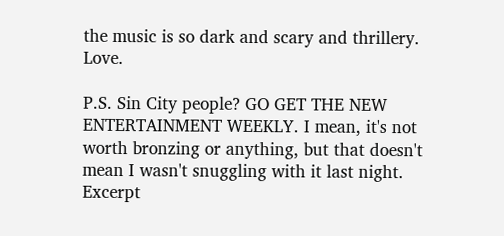the music is so dark and scary and thrillery. Love.

P.S. Sin City people? GO GET THE NEW ENTERTAINMENT WEEKLY. I mean, it's not worth bronzing or anything, but that doesn't mean I wasn't snuggling with it last night. Excerpt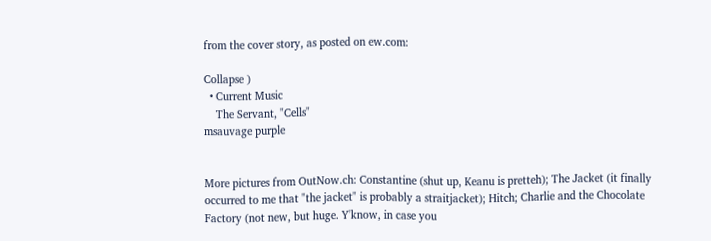from the cover story, as posted on ew.com:

Collapse )
  • Current Music
    The Servant, "Cells"
msauvage purple


More pictures from OutNow.ch: Constantine (shut up, Keanu is pretteh); The Jacket (it finally occurred to me that "the jacket" is probably a straitjacket); Hitch; Charlie and the Chocolate Factory (not new, but huge. Y'know, in case you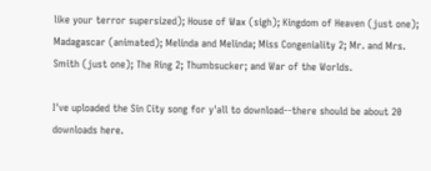like your terror supersized); House of Wax (sigh); Kingdom of Heaven (just one); Madagascar (animated); Melinda and Melinda; Miss Congeniality 2; Mr. and Mrs. Smith (just one); The Ring 2; Thumbsucker; and War of the Worlds.

I've uploaded the Sin City song for y'all to download--there should be about 20 downloads here.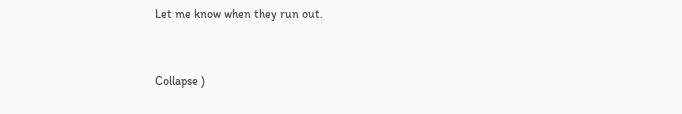Let me know when they run out.


Collapse )